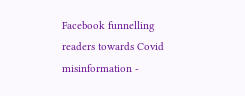Facebook funnelling readers towards Covid misinformation -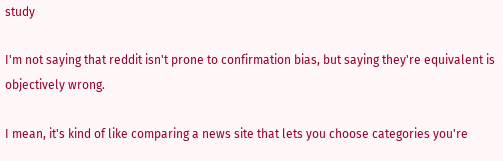study

I'm not saying that reddit isn't prone to confirmation bias, but saying they're equivalent is objectively wrong.

I mean, it's kind of like comparing a news site that lets you choose categories you're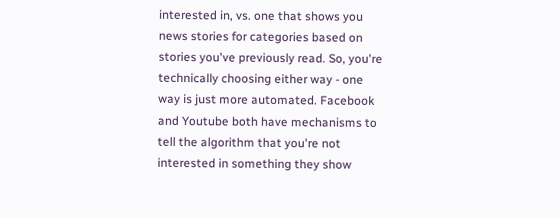interested in, vs. one that shows you news stories for categories based on stories you've previously read. So, you're technically choosing either way - one way is just more automated. Facebook and Youtube both have mechanisms to tell the algorithm that you're not interested in something they show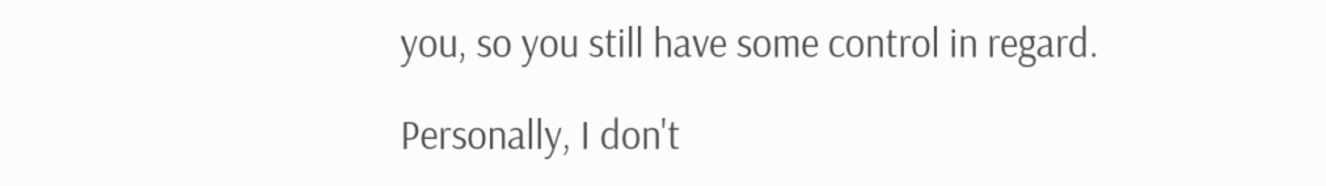you, so you still have some control in regard.

Personally, I don't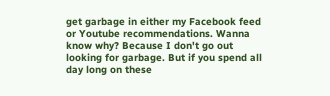get garbage in either my Facebook feed or Youtube recommendations. Wanna know why? Because I don't go out looking for garbage. But if you spend all day long on these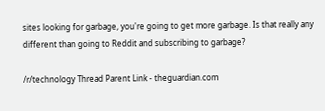sites looking for garbage, you're going to get more garbage. Is that really any different than going to Reddit and subscribing to garbage?

/r/technology Thread Parent Link - theguardian.com